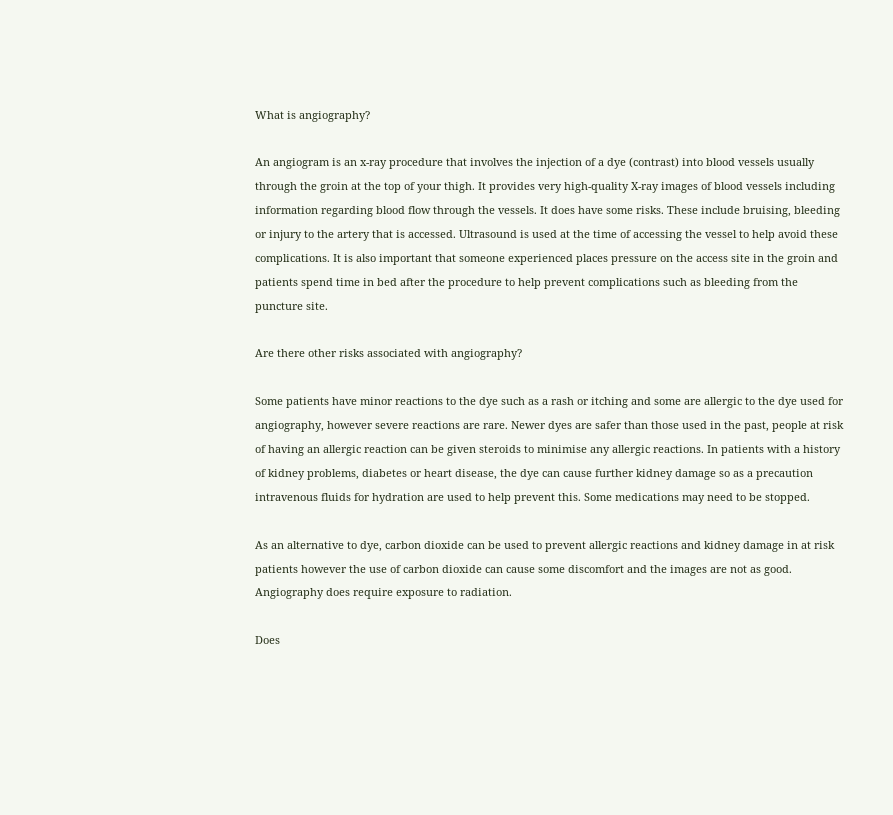What is angiography?

An angiogram is an x-ray procedure that involves the injection of a dye (contrast) into blood vessels usually through the groin at the top of your thigh. It provides very high-quality X-ray images of blood vessels including information regarding blood flow through the vessels. It does have some risks. These include bruising, bleeding or injury to the artery that is accessed. Ultrasound is used at the time of accessing the vessel to help avoid these complications. It is also important that someone experienced places pressure on the access site in the groin and patients spend time in bed after the procedure to help prevent complications such as bleeding from the puncture site.

Are there other risks associated with angiography?

Some patients have minor reactions to the dye such as a rash or itching and some are allergic to the dye used for angiography, however severe reactions are rare. Newer dyes are safer than those used in the past, people at risk of having an allergic reaction can be given steroids to minimise any allergic reactions. In patients with a history of kidney problems, diabetes or heart disease, the dye can cause further kidney damage so as a precaution intravenous fluids for hydration are used to help prevent this. Some medications may need to be stopped.

As an alternative to dye, carbon dioxide can be used to prevent allergic reactions and kidney damage in at risk patients however the use of carbon dioxide can cause some discomfort and the images are not as good. Angiography does require exposure to radiation.

Does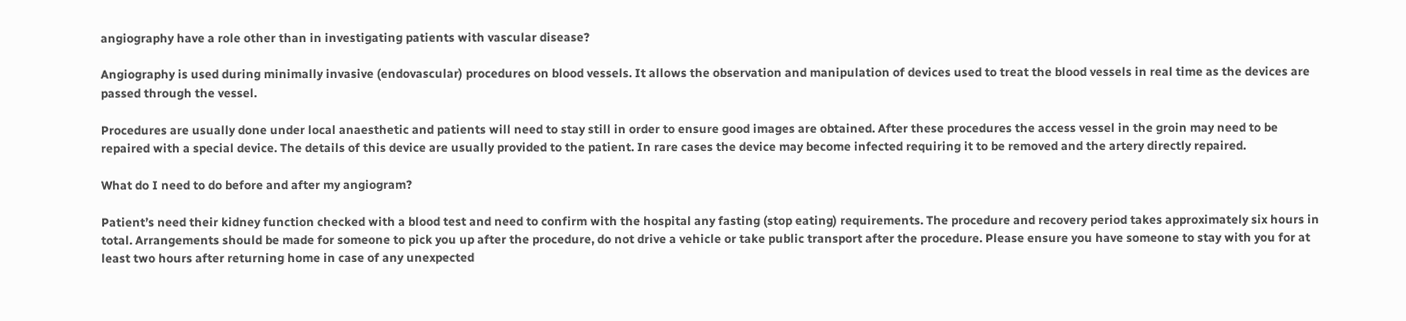angiography have a role other than in investigating patients with vascular disease?

Angiography is used during minimally invasive (endovascular) procedures on blood vessels. It allows the observation and manipulation of devices used to treat the blood vessels in real time as the devices are passed through the vessel.

Procedures are usually done under local anaesthetic and patients will need to stay still in order to ensure good images are obtained. After these procedures the access vessel in the groin may need to be repaired with a special device. The details of this device are usually provided to the patient. In rare cases the device may become infected requiring it to be removed and the artery directly repaired.

What do I need to do before and after my angiogram?

Patient’s need their kidney function checked with a blood test and need to confirm with the hospital any fasting (stop eating) requirements. The procedure and recovery period takes approximately six hours in total. Arrangements should be made for someone to pick you up after the procedure, do not drive a vehicle or take public transport after the procedure. Please ensure you have someone to stay with you for at least two hours after returning home in case of any unexpected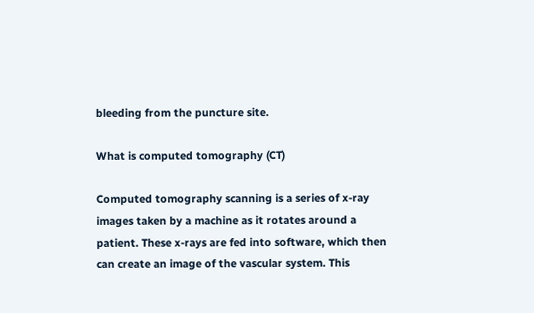bleeding from the puncture site.

What is computed tomography (CT)

Computed tomography scanning is a series of x-ray images taken by a machine as it rotates around a patient. These x-rays are fed into software, which then can create an image of the vascular system. This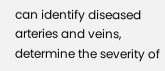can identify diseased arteries and veins, determine the severity of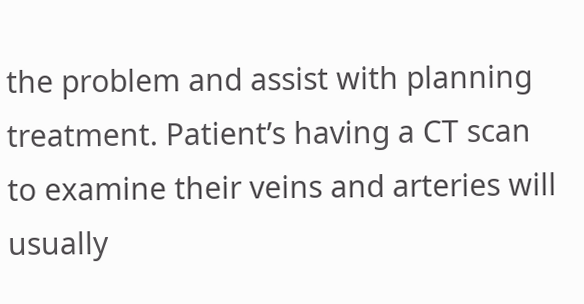the problem and assist with planning treatment. Patient’s having a CT scan to examine their veins and arteries will usually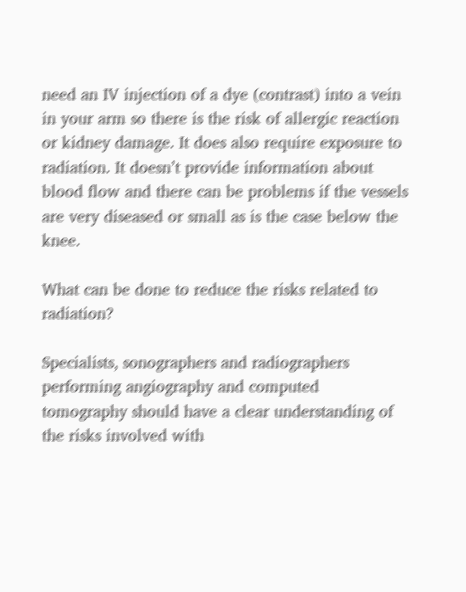need an IV injection of a dye (contrast) into a vein in your arm so there is the risk of allergic reaction or kidney damage. It does also require exposure to radiation. It doesn’t provide information about blood flow and there can be problems if the vessels are very diseased or small as is the case below the knee.

What can be done to reduce the risks related to radiation?

Specialists, sonographers and radiographers performing angiography and computed tomography should have a clear understanding of the risks involved with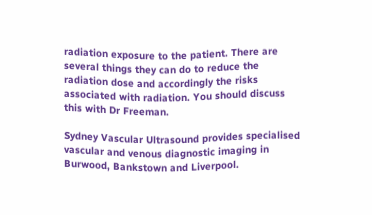radiation exposure to the patient. There are several things they can do to reduce the radiation dose and accordingly the risks associated with radiation. You should discuss this with Dr Freeman.

Sydney Vascular Ultrasound provides specialised vascular and venous diagnostic imaging in Burwood, Bankstown and Liverpool.